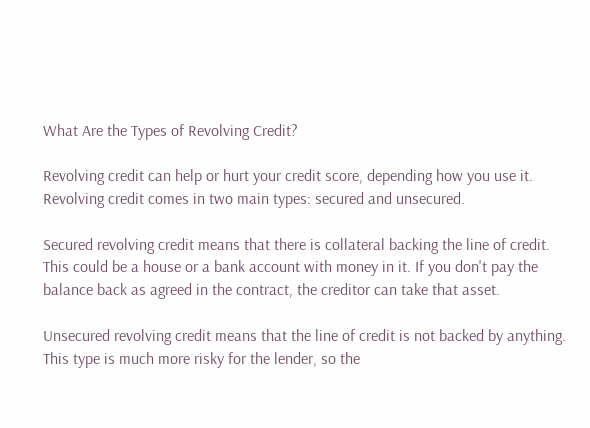What Are the Types of Revolving Credit?

Revolving credit can help or hurt your credit score, depending how you use it. Revolving credit comes in two main types: secured and unsecured.

Secured revolving credit means that there is collateral backing the line of credit. This could be a house or a bank account with money in it. If you don't pay the balance back as agreed in the contract, the creditor can take that asset.

Unsecured revolving credit means that the line of credit is not backed by anything. This type is much more risky for the lender, so the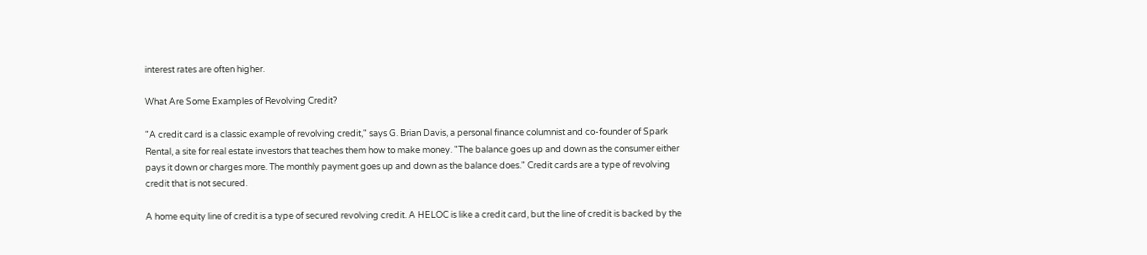interest rates are often higher.

What Are Some Examples of Revolving Credit?

"A credit card is a classic example of revolving credit," says G. Brian Davis, a personal finance columnist and co-founder of Spark Rental, a site for real estate investors that teaches them how to make money. "The balance goes up and down as the consumer either pays it down or charges more. The monthly payment goes up and down as the balance does." Credit cards are a type of revolving credit that is not secured.

A home equity line of credit is a type of secured revolving credit. A HELOC is like a credit card, but the line of credit is backed by the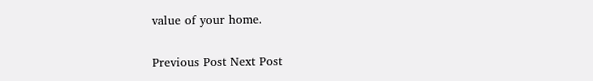value of your home.

Previous Post Next Post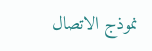نموذج الاتصال